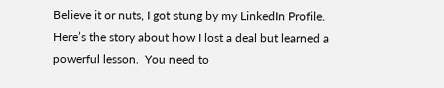Believe it or nuts, I got stung by my LinkedIn Profile.  Here’s the story about how I lost a deal but learned a powerful lesson.  You need to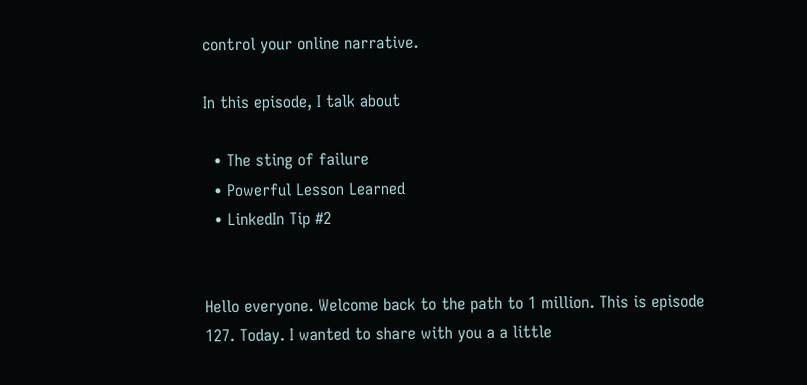control your online narrative.

In this episode, I talk about

  • The sting of failure
  • Powerful Lesson Learned
  • LinkedIn Tip #2


Hello everyone. Welcome back to the path to 1 million. This is episode 127. Today. I wanted to share with you a a little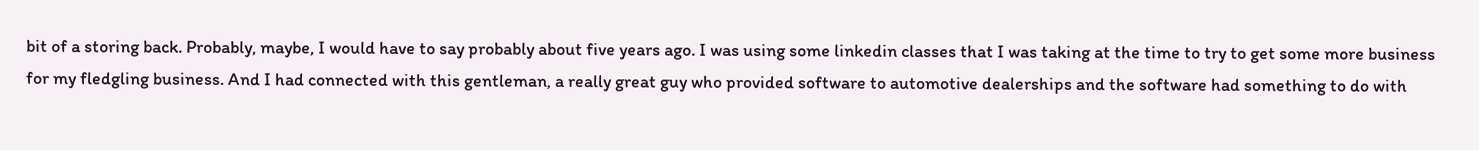bit of a storing back. Probably, maybe, I would have to say probably about five years ago. I was using some linkedin classes that I was taking at the time to try to get some more business for my fledgling business. And I had connected with this gentleman, a really great guy who provided software to automotive dealerships and the software had something to do with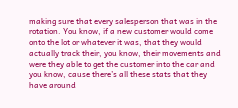making sure that every salesperson that was in the rotation. You know, if a new customer would come onto the lot or whatever it was, that they would actually track their, you know, their movements and were they able to get the customer into the car and you know, cause there’s all these stats that they have around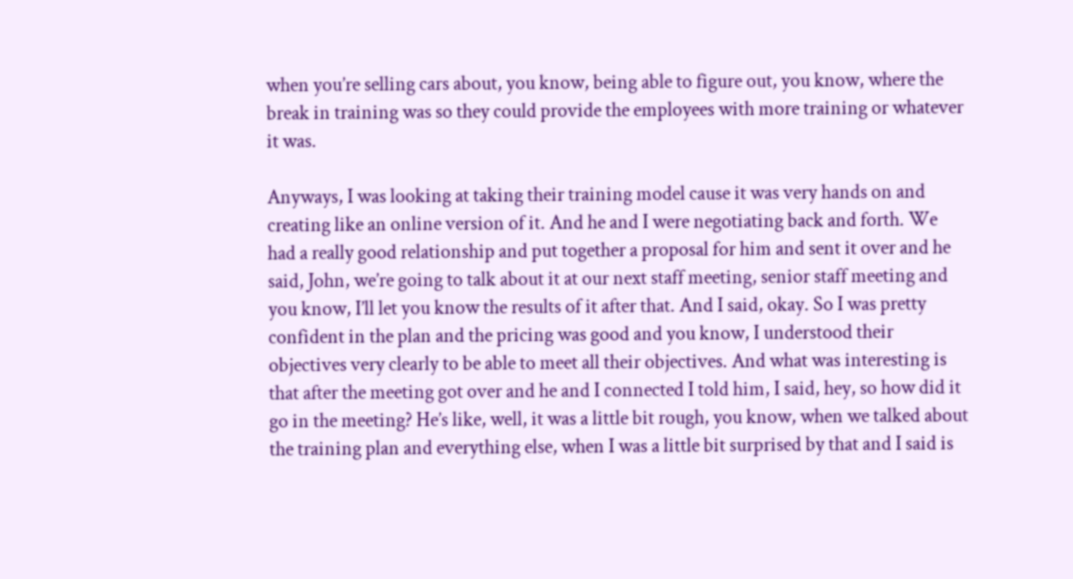when you’re selling cars about, you know, being able to figure out, you know, where the break in training was so they could provide the employees with more training or whatever it was.

Anyways, I was looking at taking their training model cause it was very hands on and creating like an online version of it. And he and I were negotiating back and forth. We had a really good relationship and put together a proposal for him and sent it over and he said, John, we’re going to talk about it at our next staff meeting, senior staff meeting and you know, I’ll let you know the results of it after that. And I said, okay. So I was pretty confident in the plan and the pricing was good and you know, I understood their objectives very clearly to be able to meet all their objectives. And what was interesting is that after the meeting got over and he and I connected I told him, I said, hey, so how did it go in the meeting? He’s like, well, it was a little bit rough, you know, when we talked about the training plan and everything else, when I was a little bit surprised by that and I said is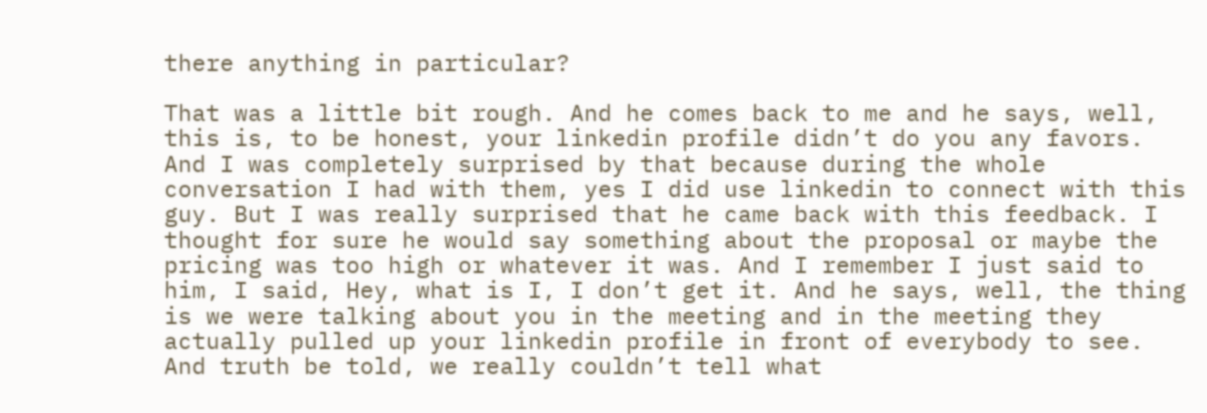there anything in particular?

That was a little bit rough. And he comes back to me and he says, well, this is, to be honest, your linkedin profile didn’t do you any favors. And I was completely surprised by that because during the whole conversation I had with them, yes I did use linkedin to connect with this guy. But I was really surprised that he came back with this feedback. I thought for sure he would say something about the proposal or maybe the pricing was too high or whatever it was. And I remember I just said to him, I said, Hey, what is I, I don’t get it. And he says, well, the thing is we were talking about you in the meeting and in the meeting they actually pulled up your linkedin profile in front of everybody to see. And truth be told, we really couldn’t tell what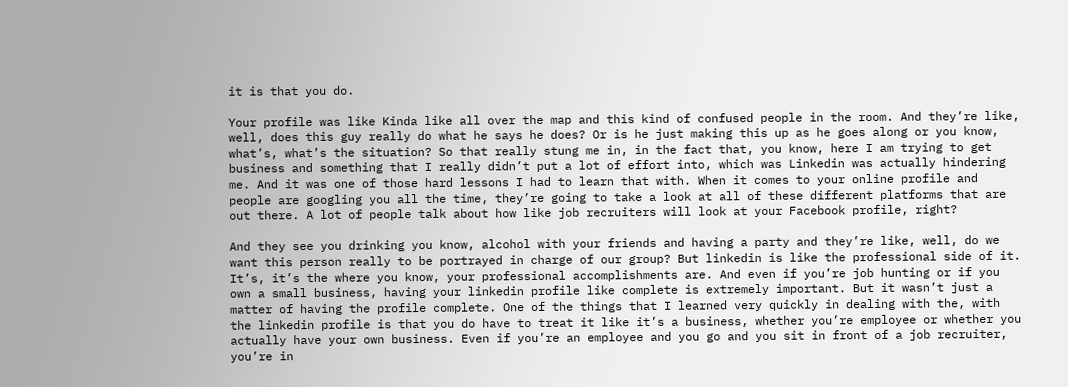it is that you do.

Your profile was like Kinda like all over the map and this kind of confused people in the room. And they’re like, well, does this guy really do what he says he does? Or is he just making this up as he goes along or you know, what’s, what’s the situation? So that really stung me in, in the fact that, you know, here I am trying to get business and something that I really didn’t put a lot of effort into, which was Linkedin was actually hindering me. And it was one of those hard lessons I had to learn that with. When it comes to your online profile and people are googling you all the time, they’re going to take a look at all of these different platforms that are out there. A lot of people talk about how like job recruiters will look at your Facebook profile, right?

And they see you drinking you know, alcohol with your friends and having a party and they’re like, well, do we want this person really to be portrayed in charge of our group? But linkedin is like the professional side of it. It’s, it’s the where you know, your professional accomplishments are. And even if you’re job hunting or if you own a small business, having your linkedin profile like complete is extremely important. But it wasn’t just a matter of having the profile complete. One of the things that I learned very quickly in dealing with the, with the linkedin profile is that you do have to treat it like it’s a business, whether you’re employee or whether you actually have your own business. Even if you’re an employee and you go and you sit in front of a job recruiter, you’re in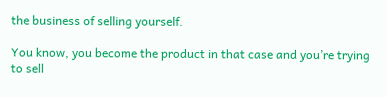the business of selling yourself.

You know, you become the product in that case and you’re trying to sell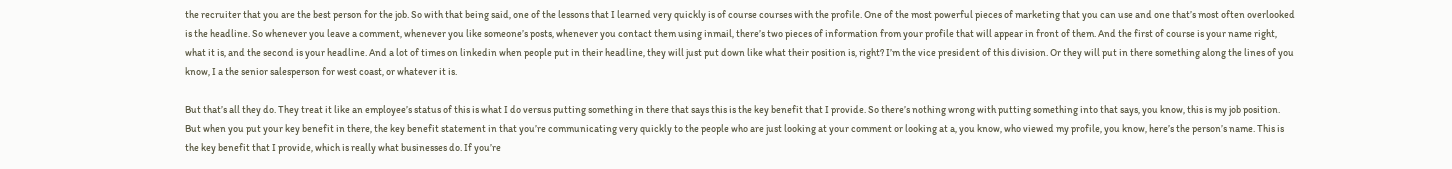the recruiter that you are the best person for the job. So with that being said, one of the lessons that I learned very quickly is of course courses with the profile. One of the most powerful pieces of marketing that you can use and one that’s most often overlooked is the headline. So whenever you leave a comment, whenever you like someone’s posts, whenever you contact them using inmail, there’s two pieces of information from your profile that will appear in front of them. And the first of course is your name right, what it is, and the second is your headline. And a lot of times on linkedin when people put in their headline, they will just put down like what their position is, right? I’m the vice president of this division. Or they will put in there something along the lines of you know, I a the senior salesperson for west coast, or whatever it is.

But that’s all they do. They treat it like an employee’s status of this is what I do versus putting something in there that says this is the key benefit that I provide. So there’s nothing wrong with putting something into that says, you know, this is my job position. But when you put your key benefit in there, the key benefit statement in that you’re communicating very quickly to the people who are just looking at your comment or looking at a, you know, who viewed my profile, you know, here’s the person’s name. This is the key benefit that I provide, which is really what businesses do. If you’re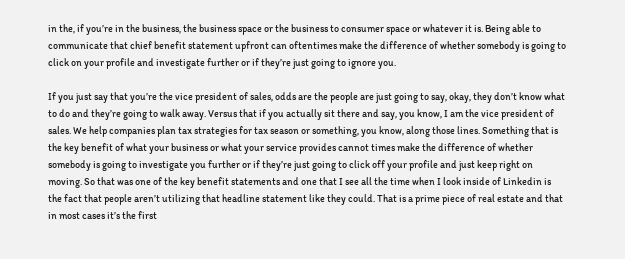in the, if you’re in the business, the business space or the business to consumer space or whatever it is. Being able to communicate that chief benefit statement upfront can oftentimes make the difference of whether somebody is going to click on your profile and investigate further or if they’re just going to ignore you.

If you just say that you’re the vice president of sales, odds are the people are just going to say, okay, they don’t know what to do and they’re going to walk away. Versus that if you actually sit there and say, you know, I am the vice president of sales. We help companies plan tax strategies for tax season or something, you know, along those lines. Something that is the key benefit of what your business or what your service provides cannot times make the difference of whether somebody is going to investigate you further or if they’re just going to click off your profile and just keep right on moving. So that was one of the key benefit statements and one that I see all the time when I look inside of Linkedin is the fact that people aren’t utilizing that headline statement like they could. That is a prime piece of real estate and that in most cases it’s the first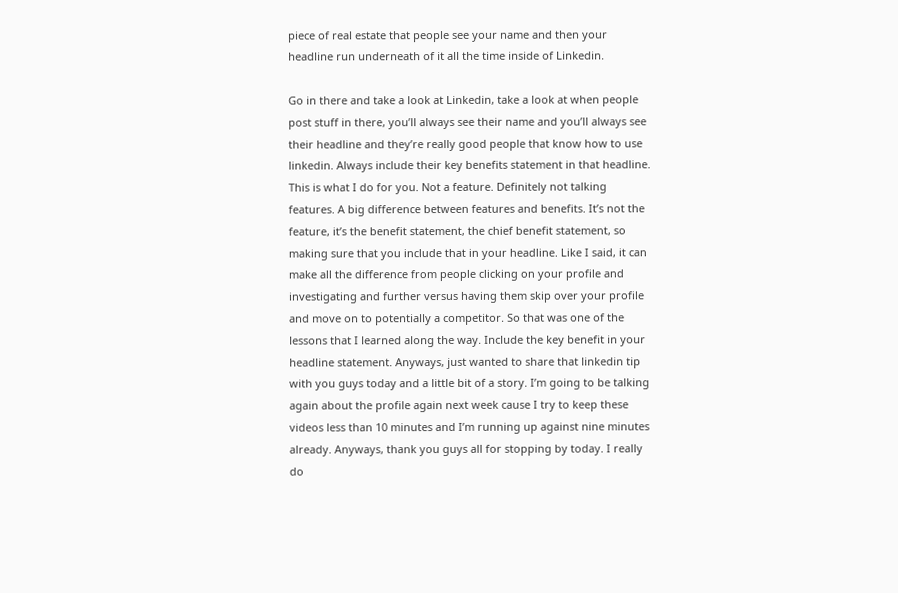piece of real estate that people see your name and then your headline run underneath of it all the time inside of Linkedin.

Go in there and take a look at Linkedin, take a look at when people post stuff in there, you’ll always see their name and you’ll always see their headline and they’re really good people that know how to use linkedin. Always include their key benefits statement in that headline. This is what I do for you. Not a feature. Definitely not talking features. A big difference between features and benefits. It’s not the feature, it’s the benefit statement, the chief benefit statement, so making sure that you include that in your headline. Like I said, it can make all the difference from people clicking on your profile and investigating and further versus having them skip over your profile and move on to potentially a competitor. So that was one of the lessons that I learned along the way. Include the key benefit in your headline statement. Anyways, just wanted to share that linkedin tip with you guys today and a little bit of a story. I’m going to be talking again about the profile again next week cause I try to keep these videos less than 10 minutes and I’m running up against nine minutes already. Anyways, thank you guys all for stopping by today. I really do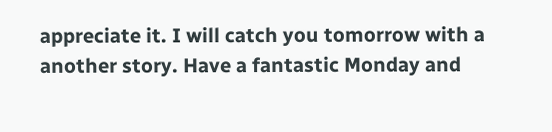appreciate it. I will catch you tomorrow with a another story. Have a fantastic Monday and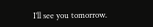I’ll see you tomorrow.